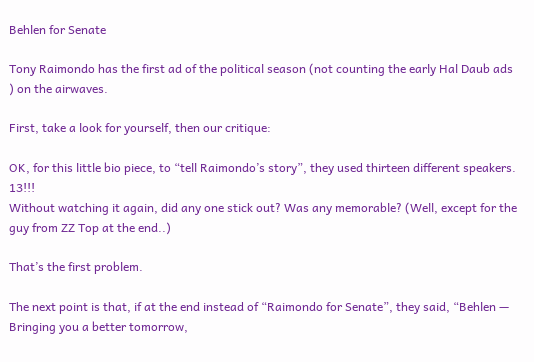Behlen for Senate

Tony Raimondo has the first ad of the political season (not counting the early Hal Daub ads ) on the airwaves.

First, take a look for yourself, then our critique:

OK, for this little bio piece, to “tell Raimondo’s story”, they used thirteen different speakers. 13!!!
Without watching it again, did any one stick out? Was any memorable? (Well, except for the guy from ZZ Top at the end..)

That’s the first problem.

The next point is that, if at the end instead of “Raimondo for Senate”, they said, “Behlen — Bringing you a better tomorrow,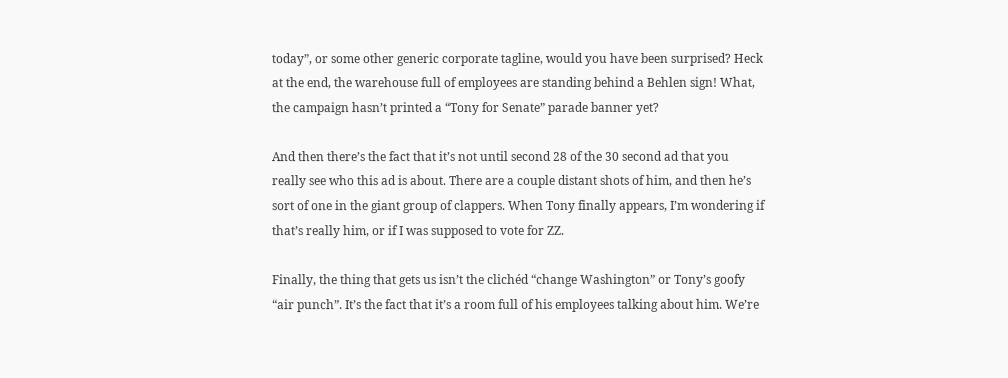today”, or some other generic corporate tagline, would you have been surprised? Heck at the end, the warehouse full of employees are standing behind a Behlen sign! What, the campaign hasn’t printed a “Tony for Senate” parade banner yet?

And then there’s the fact that it’s not until second 28 of the 30 second ad that you really see who this ad is about. There are a couple distant shots of him, and then he’s sort of one in the giant group of clappers. When Tony finally appears, I’m wondering if that’s really him, or if I was supposed to vote for ZZ.

Finally, the thing that gets us isn’t the clichéd “change Washington” or Tony’s goofy “air punch”. It’s the fact that it’s a room full of his employees talking about him. We’re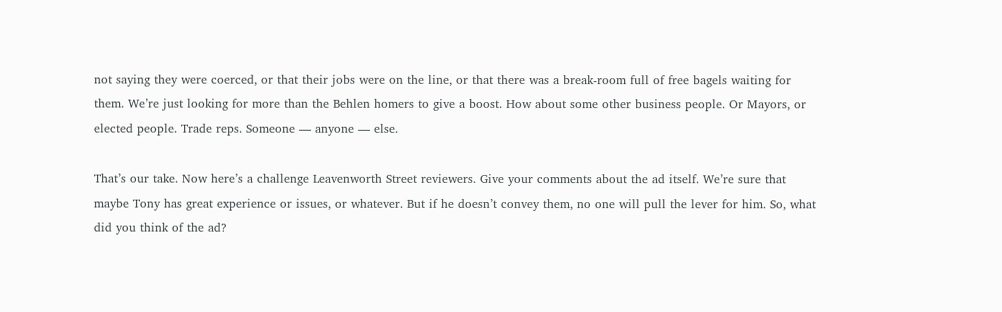not saying they were coerced, or that their jobs were on the line, or that there was a break-room full of free bagels waiting for them. We’re just looking for more than the Behlen homers to give a boost. How about some other business people. Or Mayors, or elected people. Trade reps. Someone — anyone — else.

That’s our take. Now here’s a challenge Leavenworth Street reviewers. Give your comments about the ad itself. We’re sure that maybe Tony has great experience or issues, or whatever. But if he doesn’t convey them, no one will pull the lever for him. So, what did you think of the ad?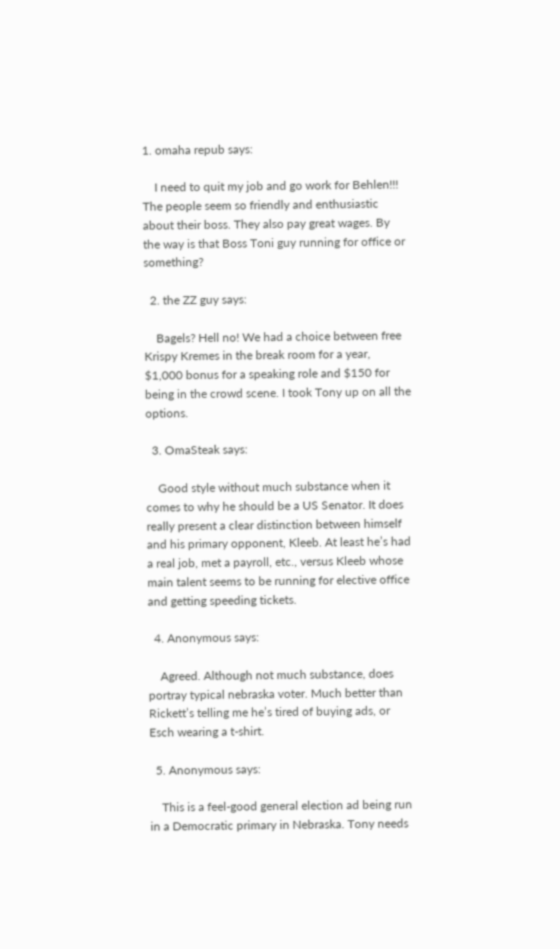1. omaha repub says:

    I need to quit my job and go work for Behlen!!! The people seem so friendly and enthusiastic about their boss. They also pay great wages. By the way is that Boss Toni guy running for office or something?

  2. the ZZ guy says:

    Bagels? Hell no! We had a choice between free Krispy Kremes in the break room for a year, $1,000 bonus for a speaking role and $150 for being in the crowd scene. I took Tony up on all the options.

  3. OmaSteak says:

    Good style without much substance when it comes to why he should be a US Senator. It does really present a clear distinction between himself and his primary opponent, Kleeb. At least he’s had a real job, met a payroll, etc., versus Kleeb whose main talent seems to be running for elective office and getting speeding tickets.

  4. Anonymous says:

    Agreed. Although not much substance, does portray typical nebraska voter. Much better than Rickett’s telling me he’s tired of buying ads, or Esch wearing a t-shirt.

  5. Anonymous says:

    This is a feel-good general election ad being run in a Democratic primary in Nebraska. Tony needs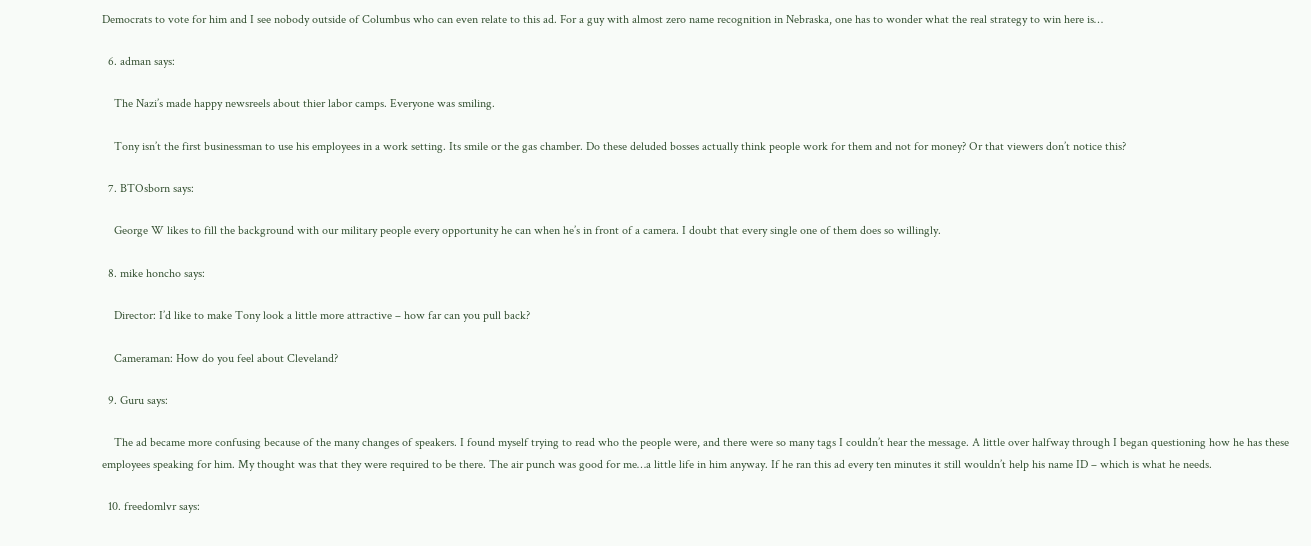Democrats to vote for him and I see nobody outside of Columbus who can even relate to this ad. For a guy with almost zero name recognition in Nebraska, one has to wonder what the real strategy to win here is…

  6. adman says:

    The Nazi’s made happy newsreels about thier labor camps. Everyone was smiling.

    Tony isn’t the first businessman to use his employees in a work setting. Its smile or the gas chamber. Do these deluded bosses actually think people work for them and not for money? Or that viewers don’t notice this?

  7. BTOsborn says:

    George W likes to fill the background with our military people every opportunity he can when he’s in front of a camera. I doubt that every single one of them does so willingly.

  8. mike honcho says:

    Director: I’d like to make Tony look a little more attractive – how far can you pull back?

    Cameraman: How do you feel about Cleveland?

  9. Guru says:

    The ad became more confusing because of the many changes of speakers. I found myself trying to read who the people were, and there were so many tags I couldn’t hear the message. A little over halfway through I began questioning how he has these employees speaking for him. My thought was that they were required to be there. The air punch was good for me…a little life in him anyway. If he ran this ad every ten minutes it still wouldn’t help his name ID – which is what he needs.

  10. freedomlvr says: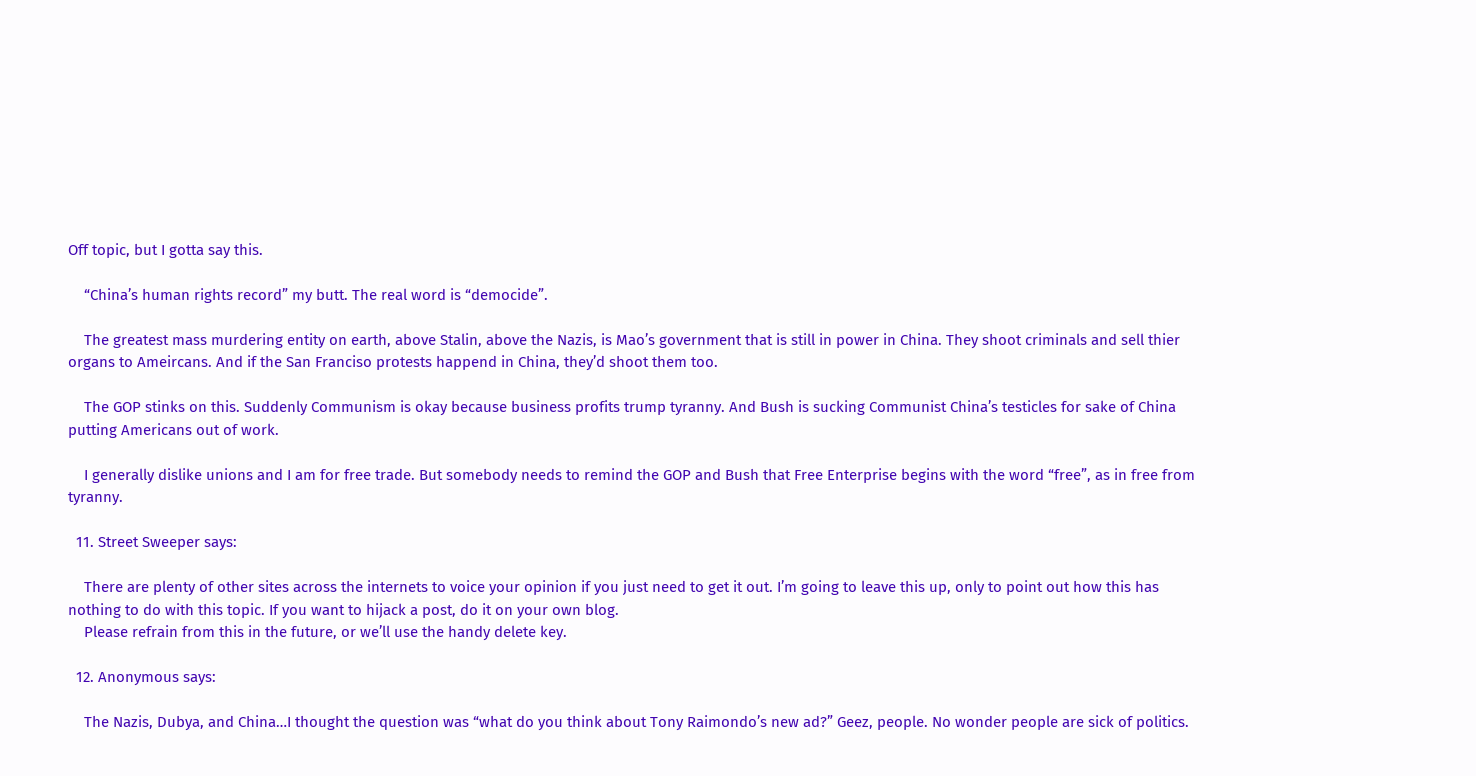Off topic, but I gotta say this.

    “China’s human rights record” my butt. The real word is “democide”.

    The greatest mass murdering entity on earth, above Stalin, above the Nazis, is Mao’s government that is still in power in China. They shoot criminals and sell thier organs to Ameircans. And if the San Franciso protests happend in China, they’d shoot them too.

    The GOP stinks on this. Suddenly Communism is okay because business profits trump tyranny. And Bush is sucking Communist China’s testicles for sake of China putting Americans out of work.

    I generally dislike unions and I am for free trade. But somebody needs to remind the GOP and Bush that Free Enterprise begins with the word “free”, as in free from tyranny.

  11. Street Sweeper says:

    There are plenty of other sites across the internets to voice your opinion if you just need to get it out. I’m going to leave this up, only to point out how this has nothing to do with this topic. If you want to hijack a post, do it on your own blog.
    Please refrain from this in the future, or we’ll use the handy delete key.

  12. Anonymous says:

    The Nazis, Dubya, and China…I thought the question was “what do you think about Tony Raimondo’s new ad?” Geez, people. No wonder people are sick of politics.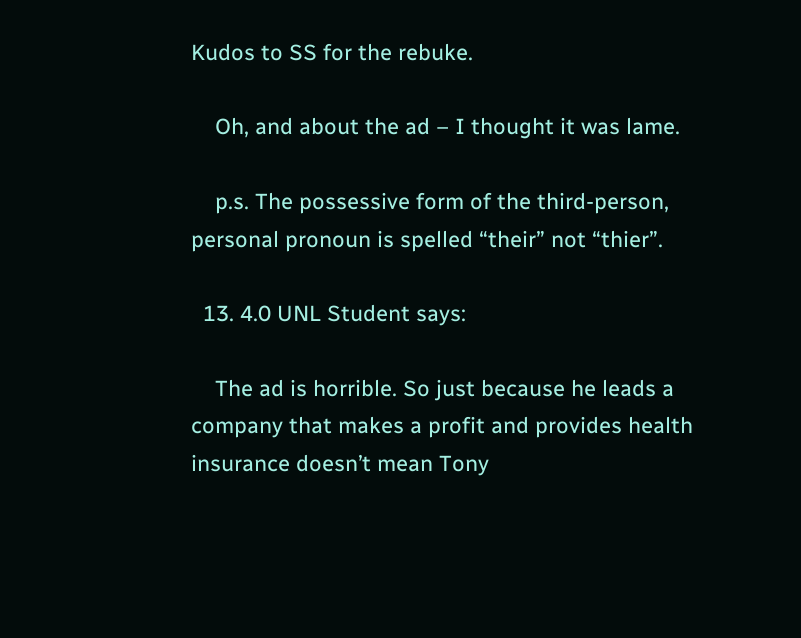Kudos to SS for the rebuke.

    Oh, and about the ad – I thought it was lame.

    p.s. The possessive form of the third-person, personal pronoun is spelled “their” not “thier”.

  13. 4.0 UNL Student says:

    The ad is horrible. So just because he leads a company that makes a profit and provides health insurance doesn’t mean Tony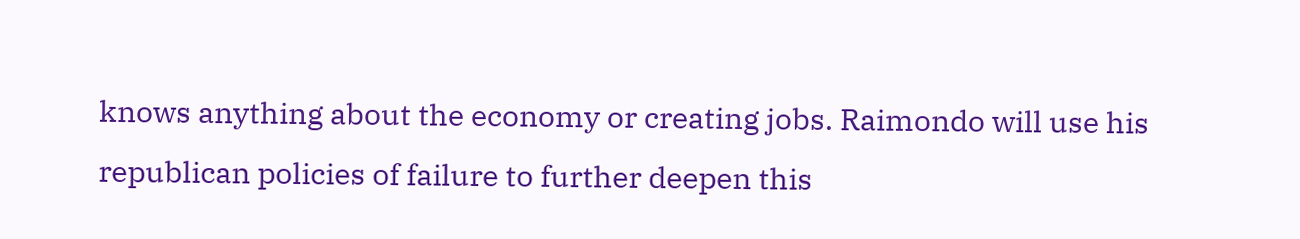knows anything about the economy or creating jobs. Raimondo will use his republican policies of failure to further deepen this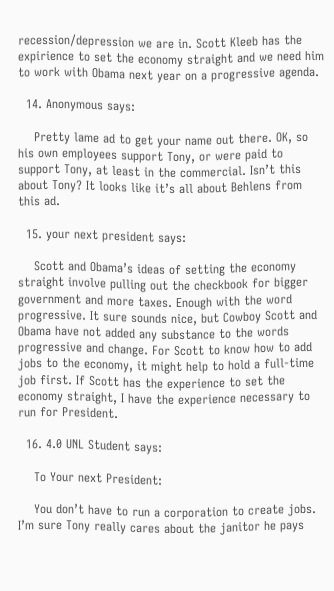recession/depression we are in. Scott Kleeb has the expirience to set the economy straight and we need him to work with Obama next year on a progressive agenda.

  14. Anonymous says:

    Pretty lame ad to get your name out there. OK, so his own employees support Tony, or were paid to support Tony, at least in the commercial. Isn’t this about Tony? It looks like it’s all about Behlens from this ad.

  15. your next president says:

    Scott and Obama’s ideas of setting the economy straight involve pulling out the checkbook for bigger government and more taxes. Enough with the word progressive. It sure sounds nice, but Cowboy Scott and Obama have not added any substance to the words progressive and change. For Scott to know how to add jobs to the economy, it might help to hold a full-time job first. If Scott has the experience to set the economy straight, I have the experience necessary to run for President.

  16. 4.0 UNL Student says:

    To Your next President:

    You don’t have to run a corporation to create jobs. I’m sure Tony really cares about the janitor he pays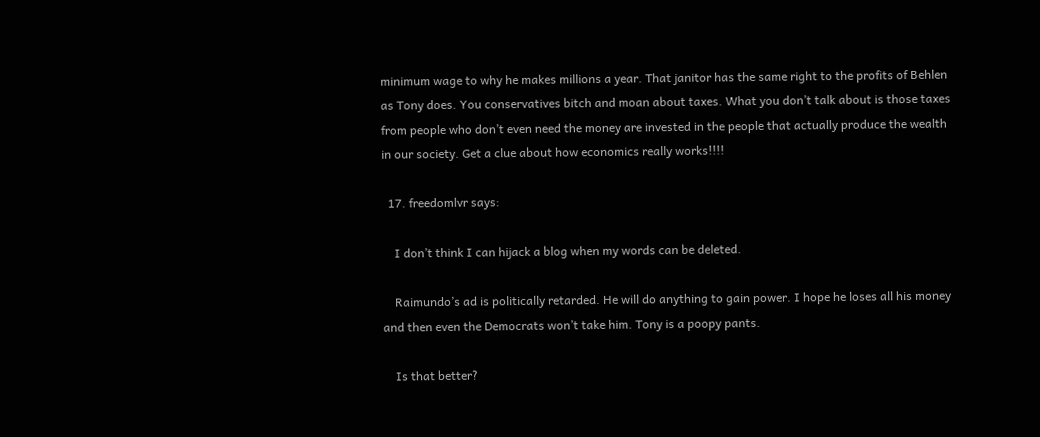minimum wage to why he makes millions a year. That janitor has the same right to the profits of Behlen as Tony does. You conservatives bitch and moan about taxes. What you don’t talk about is those taxes from people who don’t even need the money are invested in the people that actually produce the wealth in our society. Get a clue about how economics really works!!!!

  17. freedomlvr says:

    I don’t think I can hijack a blog when my words can be deleted.

    Raimundo’s ad is politically retarded. He will do anything to gain power. I hope he loses all his money and then even the Democrats won’t take him. Tony is a poopy pants.

    Is that better?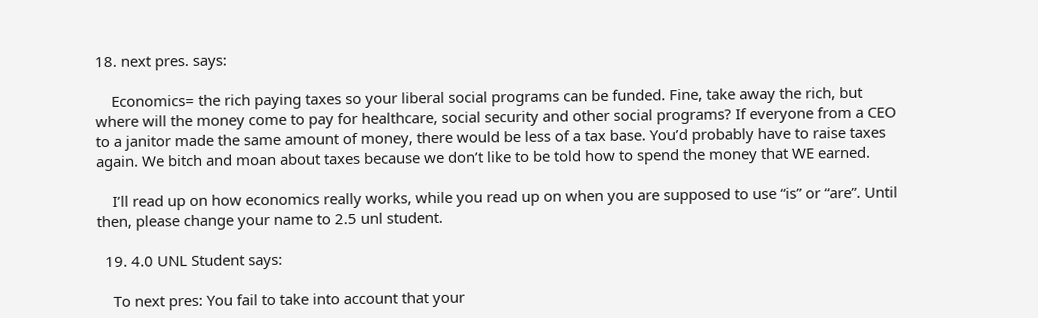18. next pres. says:

    Economics= the rich paying taxes so your liberal social programs can be funded. Fine, take away the rich, but where will the money come to pay for healthcare, social security and other social programs? If everyone from a CEO to a janitor made the same amount of money, there would be less of a tax base. You’d probably have to raise taxes again. We bitch and moan about taxes because we don’t like to be told how to spend the money that WE earned.

    I’ll read up on how economics really works, while you read up on when you are supposed to use “is” or “are”. Until then, please change your name to 2.5 unl student.

  19. 4.0 UNL Student says:

    To next pres: You fail to take into account that your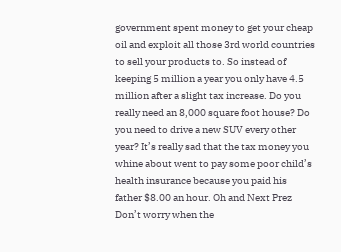government spent money to get your cheap oil and exploit all those 3rd world countries to sell your products to. So instead of keeping 5 million a year you only have 4.5 million after a slight tax increase. Do you really need an 8,000 square foot house? Do you need to drive a new SUV every other year? It’s really sad that the tax money you whine about went to pay some poor child’s health insurance because you paid his father $8.00 an hour. Oh and Next Prez Don’t worry when the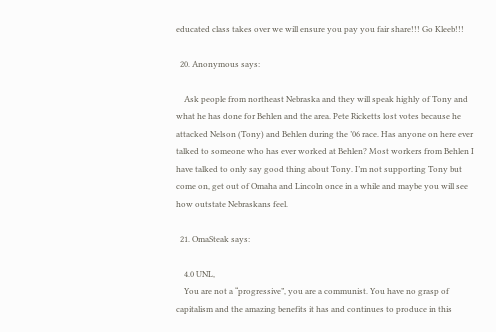educated class takes over we will ensure you pay you fair share!!! Go Kleeb!!!

  20. Anonymous says:

    Ask people from northeast Nebraska and they will speak highly of Tony and what he has done for Behlen and the area. Pete Ricketts lost votes because he attacked Nelson (Tony) and Behlen during the ’06 race. Has anyone on here ever talked to someone who has ever worked at Behlen? Most workers from Behlen I have talked to only say good thing about Tony. I’m not supporting Tony but come on, get out of Omaha and Lincoln once in a while and maybe you will see how outstate Nebraskans feel.

  21. OmaSteak says:

    4.0 UNL,
    You are not a “progressive”, you are a communist. You have no grasp of capitalism and the amazing benefits it has and continues to produce in this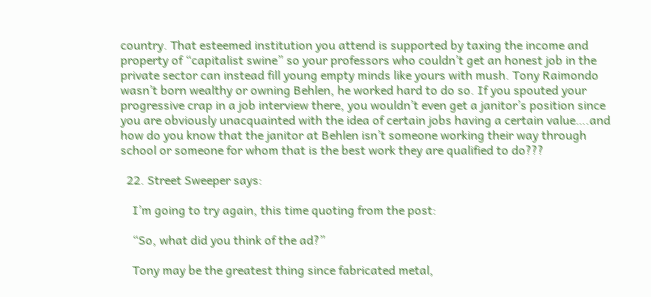country. That esteemed institution you attend is supported by taxing the income and property of “capitalist swine” so your professors who couldn’t get an honest job in the private sector can instead fill young empty minds like yours with mush. Tony Raimondo wasn’t born wealthy or owning Behlen, he worked hard to do so. If you spouted your progressive crap in a job interview there, you wouldn’t even get a janitor’s position since you are obviously unacquainted with the idea of certain jobs having a certain value….and how do you know that the janitor at Behlen isn’t someone working their way through school or someone for whom that is the best work they are qualified to do???

  22. Street Sweeper says:

    I’m going to try again, this time quoting from the post:

    “So, what did you think of the ad?”

    Tony may be the greatest thing since fabricated metal,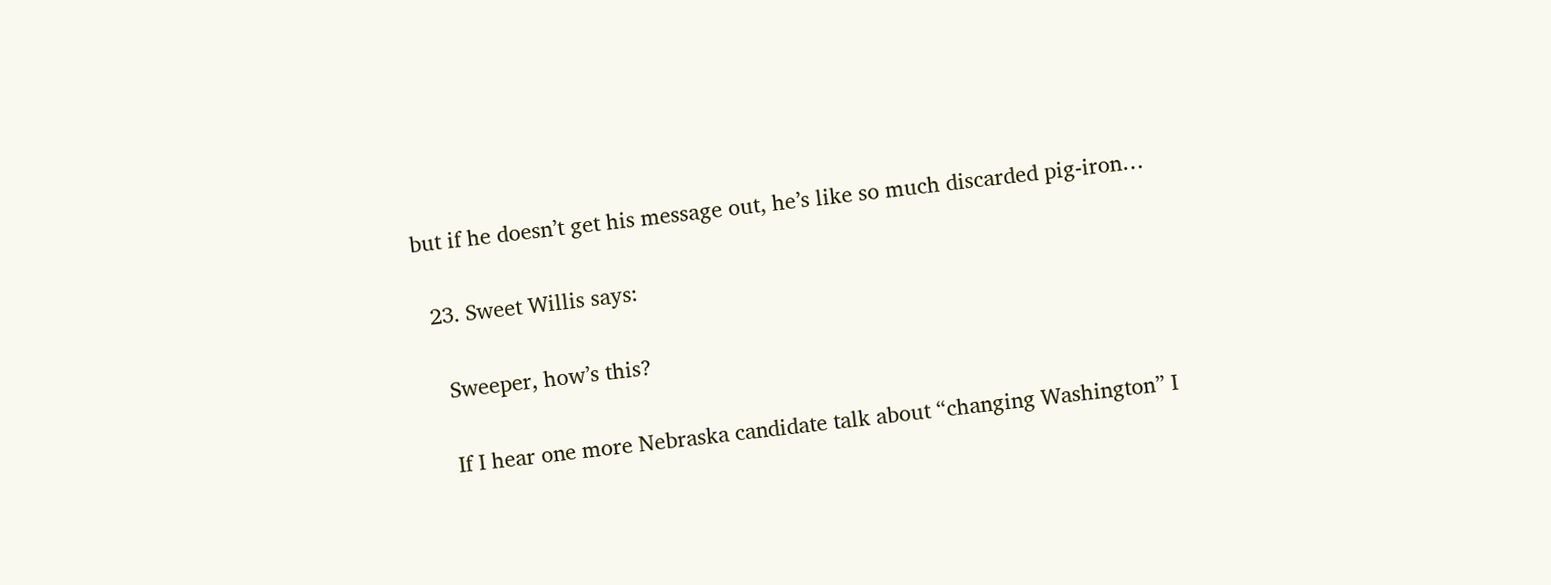but if he doesn’t get his message out, he’s like so much discarded pig-iron…

  23. Sweet Willis says:

    Sweeper, how’s this?

    If I hear one more Nebraska candidate talk about “changing Washington” I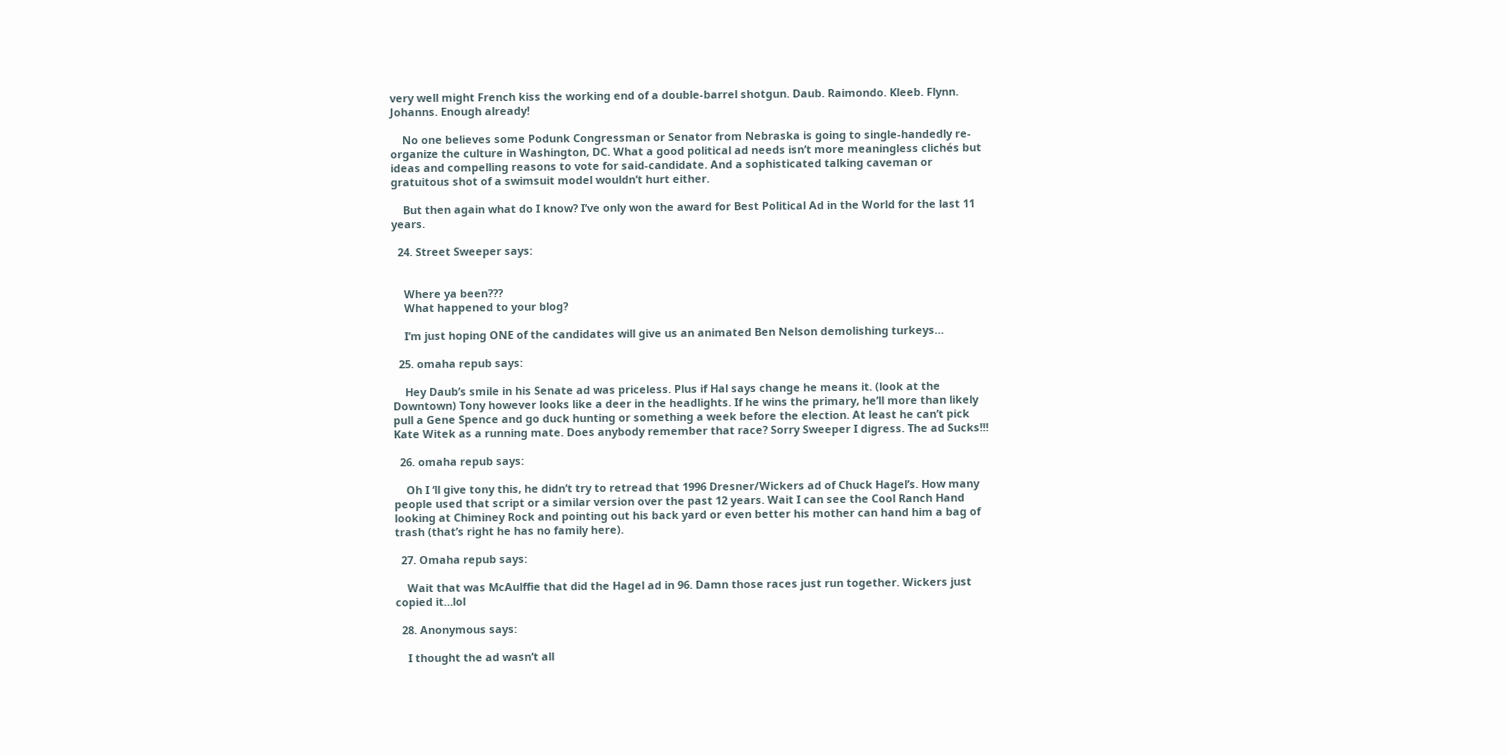very well might French kiss the working end of a double-barrel shotgun. Daub. Raimondo. Kleeb. Flynn. Johanns. Enough already!

    No one believes some Podunk Congressman or Senator from Nebraska is going to single-handedly re-organize the culture in Washington, DC. What a good political ad needs isn’t more meaningless clichés but ideas and compelling reasons to vote for said-candidate. And a sophisticated talking caveman or gratuitous shot of a swimsuit model wouldn’t hurt either.

    But then again what do I know? I’ve only won the award for Best Political Ad in the World for the last 11 years.

  24. Street Sweeper says:


    Where ya been???
    What happened to your blog?

    I’m just hoping ONE of the candidates will give us an animated Ben Nelson demolishing turkeys…

  25. omaha repub says:

    Hey Daub’s smile in his Senate ad was priceless. Plus if Hal says change he means it. (look at the Downtown) Tony however looks like a deer in the headlights. If he wins the primary, he’ll more than likely pull a Gene Spence and go duck hunting or something a week before the election. At least he can’t pick Kate Witek as a running mate. Does anybody remember that race? Sorry Sweeper I digress. The ad Sucks!!!

  26. omaha repub says:

    Oh I ‘ll give tony this, he didn’t try to retread that 1996 Dresner/Wickers ad of Chuck Hagel’s. How many people used that script or a similar version over the past 12 years. Wait I can see the Cool Ranch Hand looking at Chiminey Rock and pointing out his back yard or even better his mother can hand him a bag of trash (that’s right he has no family here).

  27. Omaha repub says:

    Wait that was McAulffie that did the Hagel ad in 96. Damn those races just run together. Wickers just copied it…lol

  28. Anonymous says:

    I thought the ad wasn’t all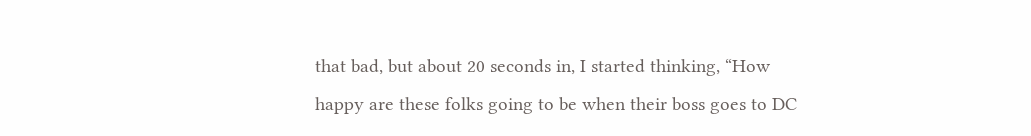that bad, but about 20 seconds in, I started thinking, “How happy are these folks going to be when their boss goes to DC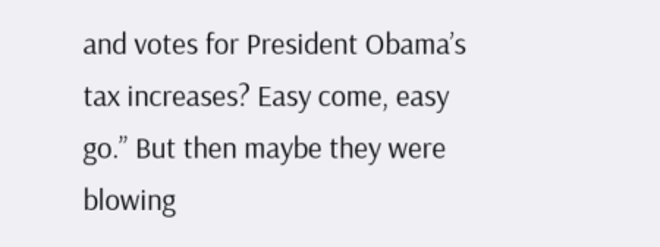and votes for President Obama’s tax increases? Easy come, easy go.” But then maybe they were blowing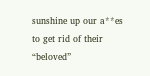sunshine up our a**es to get rid of their “beloved”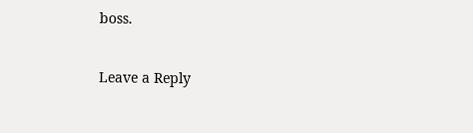boss.

Leave a Reply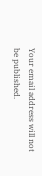Your email address will not be published.